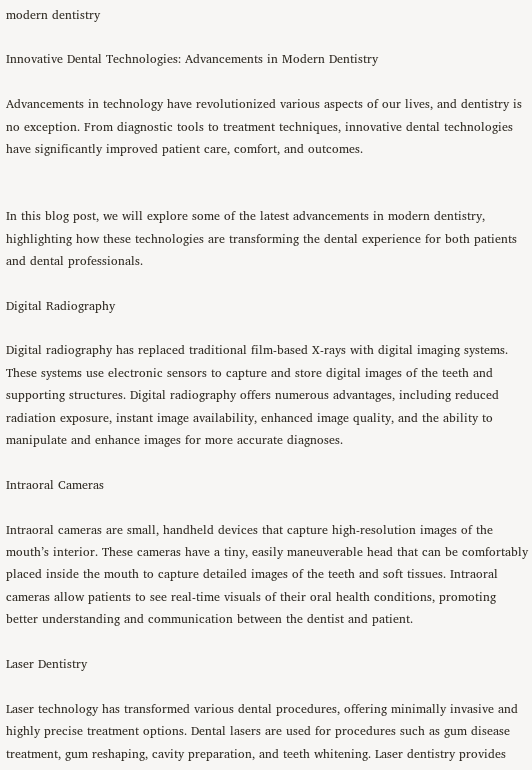modern dentistry

Innovative Dental Technologies: Advancements in Modern Dentistry

Advancements in technology have revolutionized various aspects of our lives, and dentistry is no exception. From diagnostic tools to treatment techniques, innovative dental technologies have significantly improved patient care, comfort, and outcomes.


In this blog post, we will explore some of the latest advancements in modern dentistry, highlighting how these technologies are transforming the dental experience for both patients and dental professionals.

Digital Radiography

Digital radiography has replaced traditional film-based X-rays with digital imaging systems. These systems use electronic sensors to capture and store digital images of the teeth and supporting structures. Digital radiography offers numerous advantages, including reduced radiation exposure, instant image availability, enhanced image quality, and the ability to manipulate and enhance images for more accurate diagnoses.

Intraoral Cameras

Intraoral cameras are small, handheld devices that capture high-resolution images of the mouth’s interior. These cameras have a tiny, easily maneuverable head that can be comfortably placed inside the mouth to capture detailed images of the teeth and soft tissues. Intraoral cameras allow patients to see real-time visuals of their oral health conditions, promoting better understanding and communication between the dentist and patient.

Laser Dentistry

Laser technology has transformed various dental procedures, offering minimally invasive and highly precise treatment options. Dental lasers are used for procedures such as gum disease treatment, gum reshaping, cavity preparation, and teeth whitening. Laser dentistry provides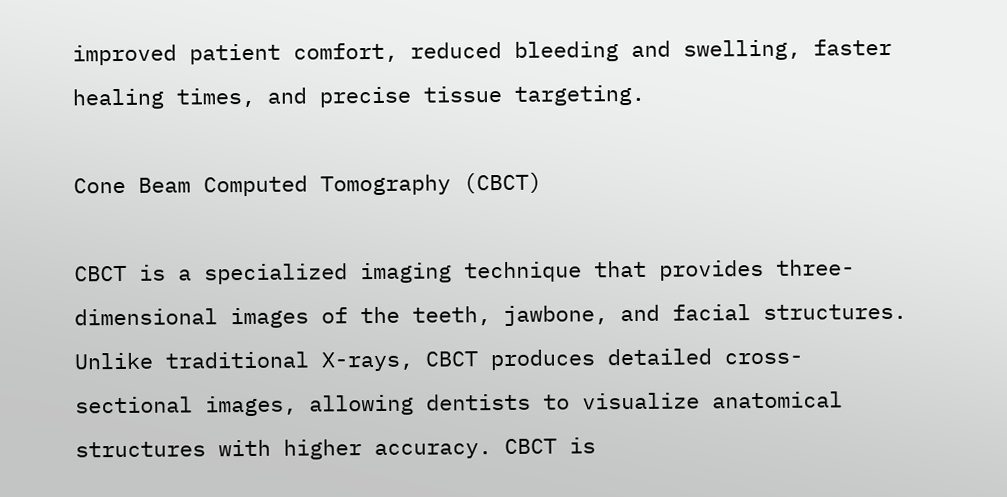improved patient comfort, reduced bleeding and swelling, faster healing times, and precise tissue targeting.

Cone Beam Computed Tomography (CBCT)

CBCT is a specialized imaging technique that provides three-dimensional images of the teeth, jawbone, and facial structures. Unlike traditional X-rays, CBCT produces detailed cross-sectional images, allowing dentists to visualize anatomical structures with higher accuracy. CBCT is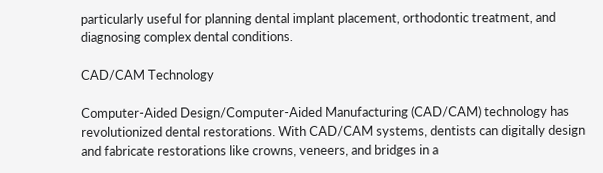particularly useful for planning dental implant placement, orthodontic treatment, and diagnosing complex dental conditions.

CAD/CAM Technology

Computer-Aided Design/Computer-Aided Manufacturing (CAD/CAM) technology has revolutionized dental restorations. With CAD/CAM systems, dentists can digitally design and fabricate restorations like crowns, veneers, and bridges in a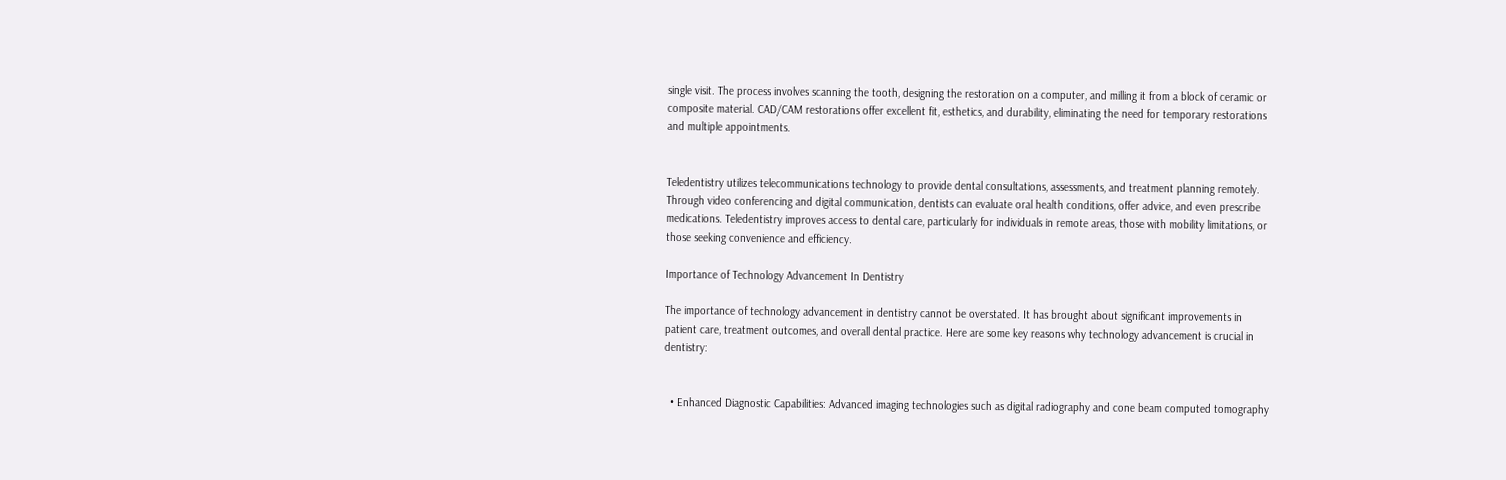single visit. The process involves scanning the tooth, designing the restoration on a computer, and milling it from a block of ceramic or composite material. CAD/CAM restorations offer excellent fit, esthetics, and durability, eliminating the need for temporary restorations and multiple appointments.


Teledentistry utilizes telecommunications technology to provide dental consultations, assessments, and treatment planning remotely. Through video conferencing and digital communication, dentists can evaluate oral health conditions, offer advice, and even prescribe medications. Teledentistry improves access to dental care, particularly for individuals in remote areas, those with mobility limitations, or those seeking convenience and efficiency.

Importance of Technology Advancement In Dentistry

The importance of technology advancement in dentistry cannot be overstated. It has brought about significant improvements in patient care, treatment outcomes, and overall dental practice. Here are some key reasons why technology advancement is crucial in dentistry:


  • Enhanced Diagnostic Capabilities: Advanced imaging technologies such as digital radiography and cone beam computed tomography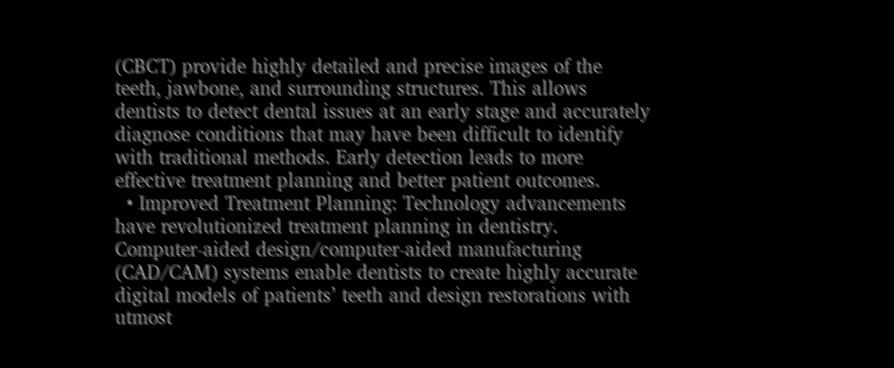(CBCT) provide highly detailed and precise images of the teeth, jawbone, and surrounding structures. This allows dentists to detect dental issues at an early stage and accurately diagnose conditions that may have been difficult to identify with traditional methods. Early detection leads to more effective treatment planning and better patient outcomes.
  • Improved Treatment Planning: Technology advancements have revolutionized treatment planning in dentistry. Computer-aided design/computer-aided manufacturing (CAD/CAM) systems enable dentists to create highly accurate digital models of patients’ teeth and design restorations with utmost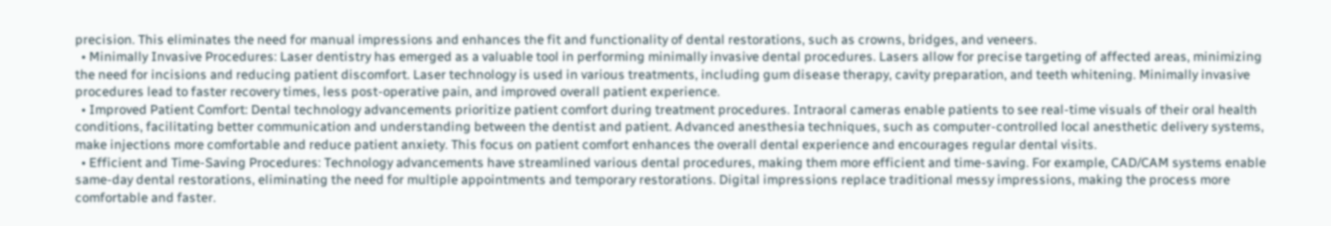precision. This eliminates the need for manual impressions and enhances the fit and functionality of dental restorations, such as crowns, bridges, and veneers.
  • Minimally Invasive Procedures: Laser dentistry has emerged as a valuable tool in performing minimally invasive dental procedures. Lasers allow for precise targeting of affected areas, minimizing the need for incisions and reducing patient discomfort. Laser technology is used in various treatments, including gum disease therapy, cavity preparation, and teeth whitening. Minimally invasive procedures lead to faster recovery times, less post-operative pain, and improved overall patient experience.
  • Improved Patient Comfort: Dental technology advancements prioritize patient comfort during treatment procedures. Intraoral cameras enable patients to see real-time visuals of their oral health conditions, facilitating better communication and understanding between the dentist and patient. Advanced anesthesia techniques, such as computer-controlled local anesthetic delivery systems, make injections more comfortable and reduce patient anxiety. This focus on patient comfort enhances the overall dental experience and encourages regular dental visits.
  • Efficient and Time-Saving Procedures: Technology advancements have streamlined various dental procedures, making them more efficient and time-saving. For example, CAD/CAM systems enable same-day dental restorations, eliminating the need for multiple appointments and temporary restorations. Digital impressions replace traditional messy impressions, making the process more comfortable and faster.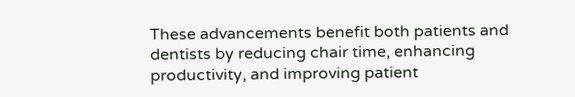These advancements benefit both patients and dentists by reducing chair time, enhancing productivity, and improving patient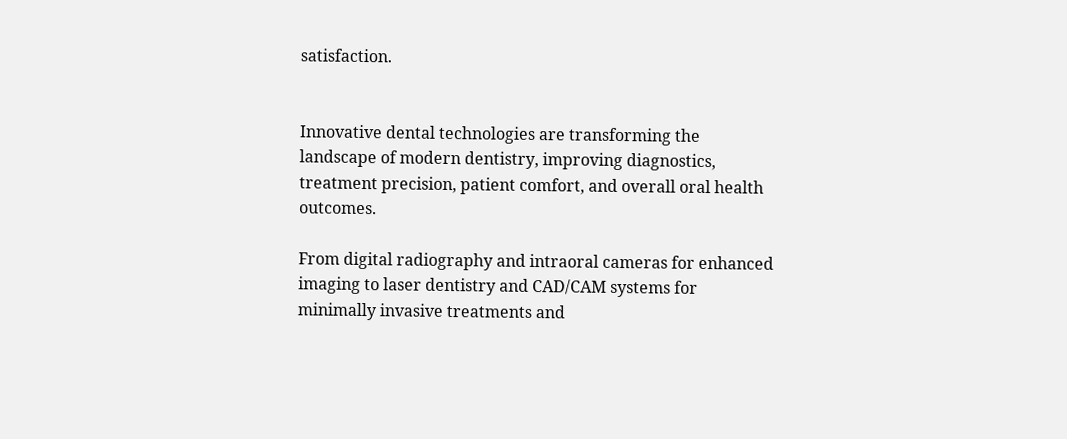satisfaction.


Innovative dental technologies are transforming the landscape of modern dentistry, improving diagnostics, treatment precision, patient comfort, and overall oral health outcomes.

From digital radiography and intraoral cameras for enhanced imaging to laser dentistry and CAD/CAM systems for minimally invasive treatments and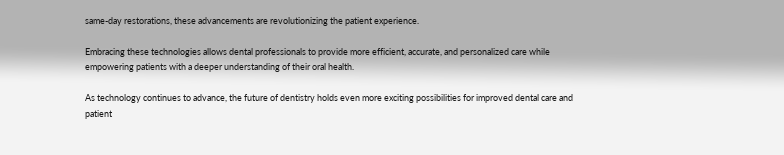same-day restorations, these advancements are revolutionizing the patient experience.

Embracing these technologies allows dental professionals to provide more efficient, accurate, and personalized care while empowering patients with a deeper understanding of their oral health.

As technology continues to advance, the future of dentistry holds even more exciting possibilities for improved dental care and patient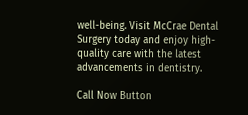well-being. Visit McCrae Dental Surgery today and enjoy high-quality care with the latest advancements in dentistry.

Call Now Button